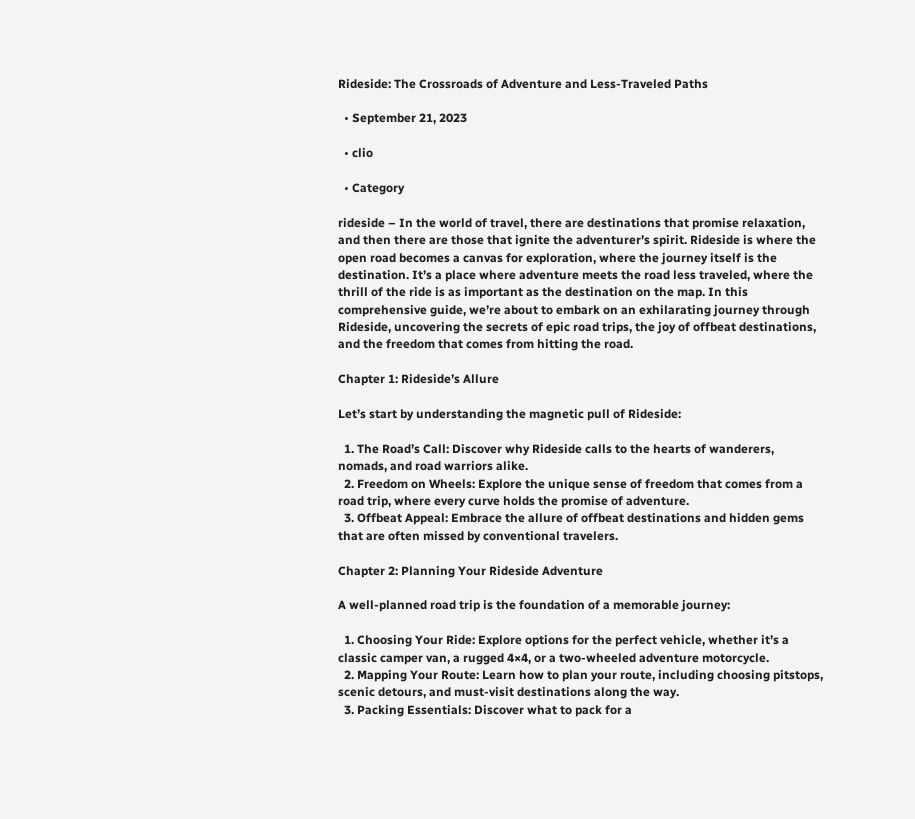Rideside: The Crossroads of Adventure and Less-Traveled Paths

  • September 21, 2023

  • clio

  • Category

rideside – In the world of travel, there are destinations that promise relaxation, and then there are those that ignite the adventurer’s spirit. Rideside is where the open road becomes a canvas for exploration, where the journey itself is the destination. It’s a place where adventure meets the road less traveled, where the thrill of the ride is as important as the destination on the map. In this comprehensive guide, we’re about to embark on an exhilarating journey through Rideside, uncovering the secrets of epic road trips, the joy of offbeat destinations, and the freedom that comes from hitting the road.

Chapter 1: Rideside’s Allure

Let’s start by understanding the magnetic pull of Rideside:

  1. The Road’s Call: Discover why Rideside calls to the hearts of wanderers, nomads, and road warriors alike.
  2. Freedom on Wheels: Explore the unique sense of freedom that comes from a road trip, where every curve holds the promise of adventure.
  3. Offbeat Appeal: Embrace the allure of offbeat destinations and hidden gems that are often missed by conventional travelers.

Chapter 2: Planning Your Rideside Adventure

A well-planned road trip is the foundation of a memorable journey:

  1. Choosing Your Ride: Explore options for the perfect vehicle, whether it’s a classic camper van, a rugged 4×4, or a two-wheeled adventure motorcycle.
  2. Mapping Your Route: Learn how to plan your route, including choosing pitstops, scenic detours, and must-visit destinations along the way.
  3. Packing Essentials: Discover what to pack for a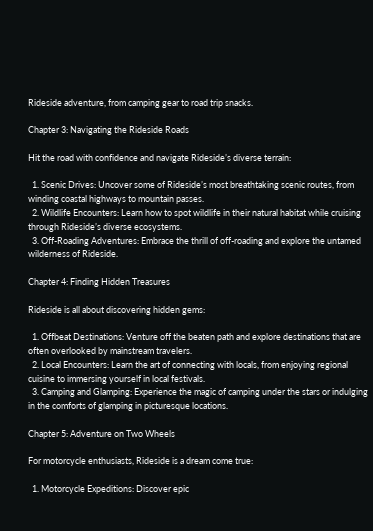Rideside adventure, from camping gear to road trip snacks.

Chapter 3: Navigating the Rideside Roads

Hit the road with confidence and navigate Rideside’s diverse terrain:

  1. Scenic Drives: Uncover some of Rideside’s most breathtaking scenic routes, from winding coastal highways to mountain passes.
  2. Wildlife Encounters: Learn how to spot wildlife in their natural habitat while cruising through Rideside’s diverse ecosystems.
  3. Off-Roading Adventures: Embrace the thrill of off-roading and explore the untamed wilderness of Rideside.

Chapter 4: Finding Hidden Treasures

Rideside is all about discovering hidden gems:

  1. Offbeat Destinations: Venture off the beaten path and explore destinations that are often overlooked by mainstream travelers.
  2. Local Encounters: Learn the art of connecting with locals, from enjoying regional cuisine to immersing yourself in local festivals.
  3. Camping and Glamping: Experience the magic of camping under the stars or indulging in the comforts of glamping in picturesque locations.

Chapter 5: Adventure on Two Wheels

For motorcycle enthusiasts, Rideside is a dream come true:

  1. Motorcycle Expeditions: Discover epic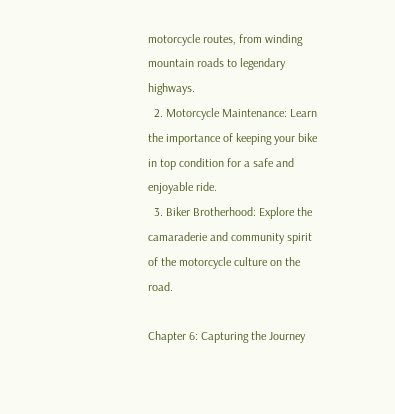motorcycle routes, from winding mountain roads to legendary highways.
  2. Motorcycle Maintenance: Learn the importance of keeping your bike in top condition for a safe and enjoyable ride.
  3. Biker Brotherhood: Explore the camaraderie and community spirit of the motorcycle culture on the road.

Chapter 6: Capturing the Journey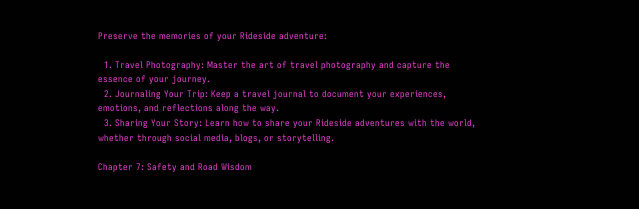Preserve the memories of your Rideside adventure:

  1. Travel Photography: Master the art of travel photography and capture the essence of your journey.
  2. Journaling Your Trip: Keep a travel journal to document your experiences, emotions, and reflections along the way.
  3. Sharing Your Story: Learn how to share your Rideside adventures with the world, whether through social media, blogs, or storytelling.

Chapter 7: Safety and Road Wisdom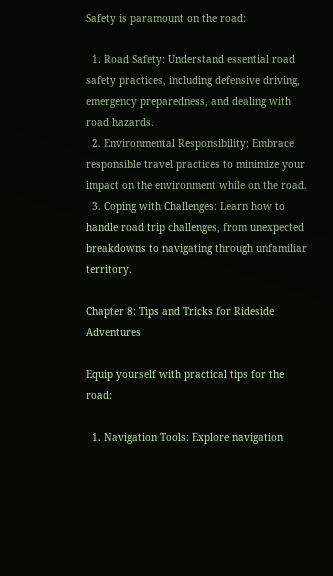Safety is paramount on the road:

  1. Road Safety: Understand essential road safety practices, including defensive driving, emergency preparedness, and dealing with road hazards.
  2. Environmental Responsibility: Embrace responsible travel practices to minimize your impact on the environment while on the road.
  3. Coping with Challenges: Learn how to handle road trip challenges, from unexpected breakdowns to navigating through unfamiliar territory.

Chapter 8: Tips and Tricks for Rideside Adventures

Equip yourself with practical tips for the road:

  1. Navigation Tools: Explore navigation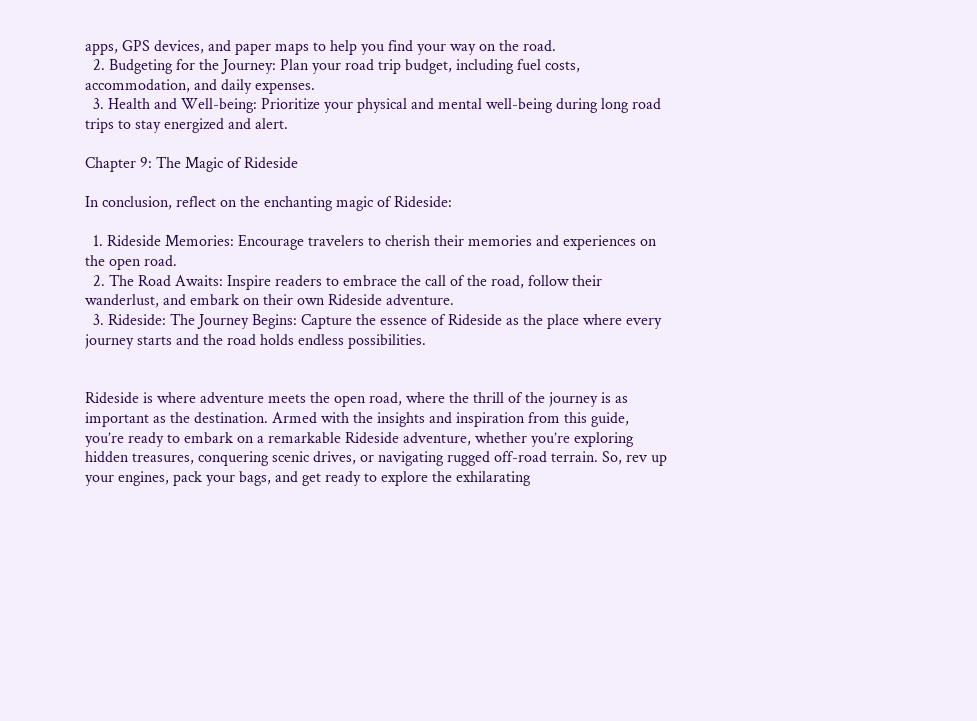apps, GPS devices, and paper maps to help you find your way on the road.
  2. Budgeting for the Journey: Plan your road trip budget, including fuel costs, accommodation, and daily expenses.
  3. Health and Well-being: Prioritize your physical and mental well-being during long road trips to stay energized and alert.

Chapter 9: The Magic of Rideside

In conclusion, reflect on the enchanting magic of Rideside:

  1. Rideside Memories: Encourage travelers to cherish their memories and experiences on the open road.
  2. The Road Awaits: Inspire readers to embrace the call of the road, follow their wanderlust, and embark on their own Rideside adventure.
  3. Rideside: The Journey Begins: Capture the essence of Rideside as the place where every journey starts and the road holds endless possibilities.


Rideside is where adventure meets the open road, where the thrill of the journey is as important as the destination. Armed with the insights and inspiration from this guide, you’re ready to embark on a remarkable Rideside adventure, whether you’re exploring hidden treasures, conquering scenic drives, or navigating rugged off-road terrain. So, rev up your engines, pack your bags, and get ready to explore the exhilarating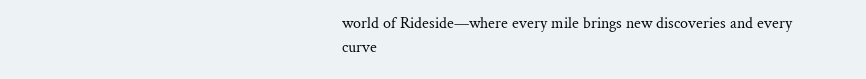world of Rideside—where every mile brings new discoveries and every curve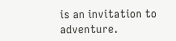is an invitation to adventure.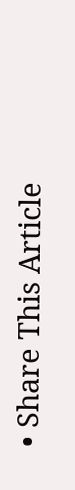• Share This Article